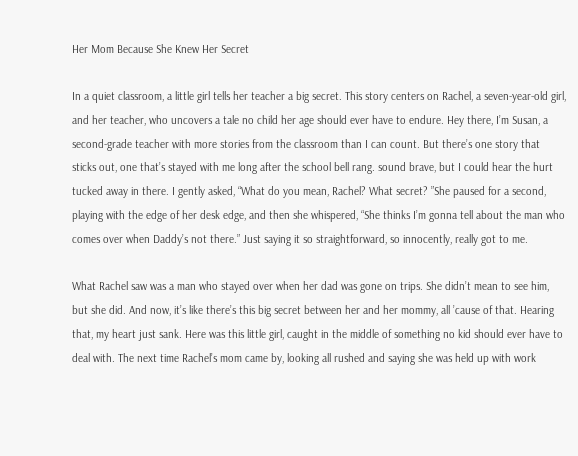Her Mom Because She Knew Her Secret

In a quiet classroom, a little girl tells her teacher a big secret. This story centers on Rachel, a seven-year-old girl, and her teacher, who uncovers a tale no child her age should ever have to endure. Hey there, I’m Susan, a second-grade teacher with more stories from the classroom than I can count. But there’s one story that sticks out, one that’s stayed with me long after the school bell rang. sound brave, but I could hear the hurt tucked away in there. I gently asked, “What do you mean, Rachel? What secret? ”She paused for a second, playing with the edge of her desk edge, and then she whispered, “She thinks I’m gonna tell about the man who comes over when Daddy’s not there.” Just saying it so straightforward, so innocently, really got to me.

What Rachel saw was a man who stayed over when her dad was gone on trips. She didn’t mean to see him, but she did. And now, it’s like there’s this big secret between her and her mommy, all ’cause of that. Hearing that, my heart just sank. Here was this little girl, caught in the middle of something no kid should ever have to deal with. The next time Rachel’s mom came by, looking all rushed and saying she was held up with work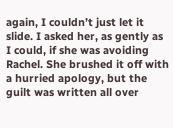again, I couldn’t just let it slide. I asked her, as gently as I could, if she was avoiding Rachel. She brushed it off with a hurried apology, but the guilt was written all over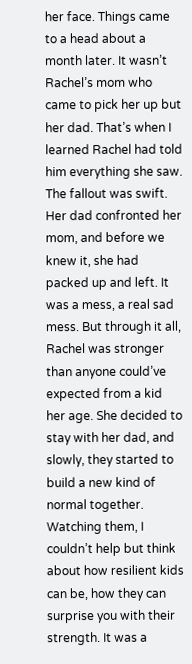her face. Things came to a head about a month later. It wasn’t Rachel’s mom who came to pick her up but her dad. That’s when I learned Rachel had told him everything she saw. The fallout was swift. Her dad confronted her mom, and before we knew it, she had packed up and left. It was a mess, a real sad mess. But through it all, Rachel was stronger than anyone could’ve expected from a kid her age. She decided to stay with her dad, and slowly, they started to build a new kind of normal together. Watching them, I couldn’t help but think about how resilient kids can be, how they can surprise you with their strength. It was a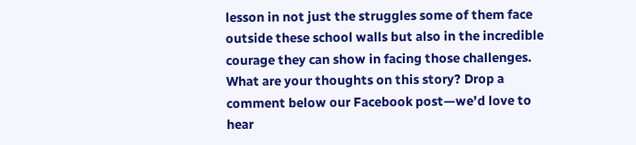lesson in not just the struggles some of them face outside these school walls but also in the incredible courage they can show in facing those challenges. What are your thoughts on this story? Drop a comment below our Facebook post—we’d love to hear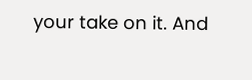your take on it. And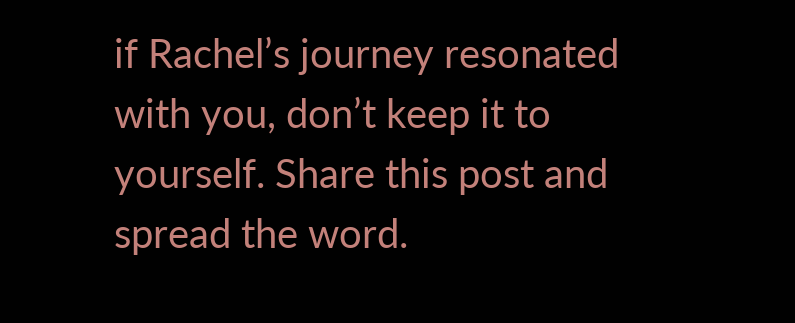if Rachel’s journey resonated with you, don’t keep it to yourself. Share this post and spread the word.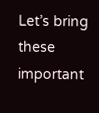Let’s bring these important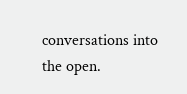conversations into the open.